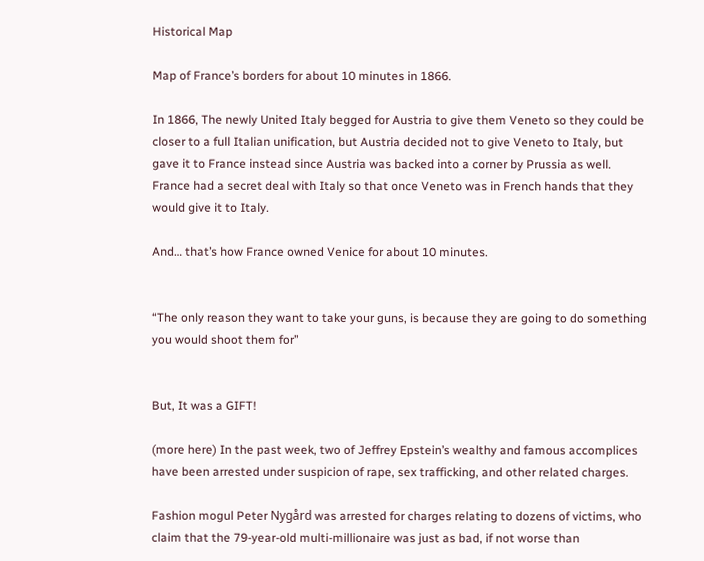Historical Map

Map of France’s borders for about 10 minutes in 1866.

In 1866, The newly United Italy begged for Austria to give them Veneto so they could be closer to a full Italian unification, but Austria decided not to give Veneto to Italy, but gave it to France instead since Austria was backed into a corner by Prussia as well. France had a secret deal with Italy so that once Veneto was in French hands that they would give it to Italy.

And… that’s how France owned Venice for about 10 minutes.


“The only reason they want to take your guns, is because they are going to do something you would shoot them for”


But, It was a GIFT!

(more here) In the past week, two of Jeffrey Epstein’s wealthy and famous accomplices have been arrested under suspicion of rape, sex trafficking, and other related charges.

Fashion mogul Peter Nygård was arrested for charges relating to dozens of victims, who claim that the 79-year-old multi-millionaire was just as bad, if not worse than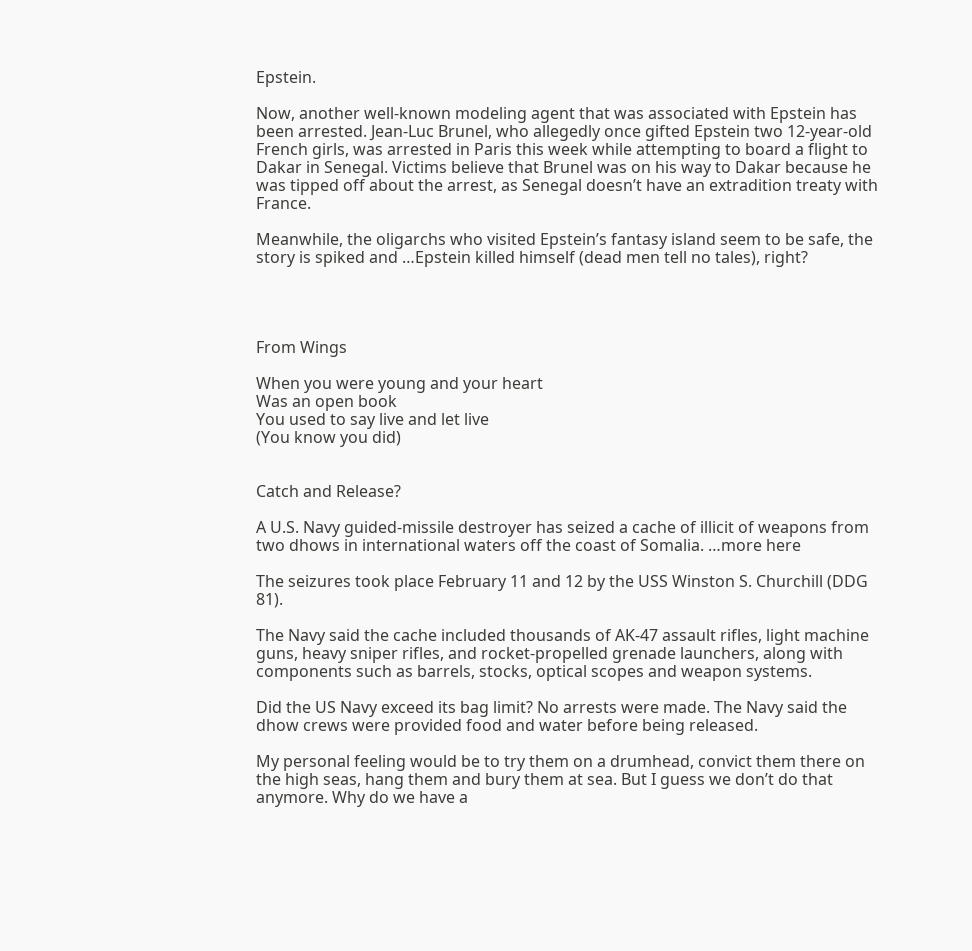Epstein.

Now, another well-known modeling agent that was associated with Epstein has been arrested. Jean-Luc Brunel, who allegedly once gifted Epstein two 12-year-old French girls, was arrested in Paris this week while attempting to board a flight to Dakar in Senegal. Victims believe that Brunel was on his way to Dakar because he was tipped off about the arrest, as Senegal doesn’t have an extradition treaty with France.

Meanwhile, the oligarchs who visited Epstein’s fantasy island seem to be safe, the story is spiked and …Epstein killed himself (dead men tell no tales), right?




From Wings

When you were young and your heart
Was an open book
You used to say live and let live
(You know you did)


Catch and Release?

A U.S. Navy guided-missile destroyer has seized a cache of illicit of weapons from two dhows in international waters off the coast of Somalia. …more here

The seizures took place February 11 and 12 by the USS Winston S. Churchill (DDG 81).

The Navy said the cache included thousands of AK-47 assault rifles, light machine guns, heavy sniper rifles, and rocket-propelled grenade launchers, along with components such as barrels, stocks, optical scopes and weapon systems.

Did the US Navy exceed its bag limit? No arrests were made. The Navy said the dhow crews were provided food and water before being released.

My personal feeling would be to try them on a drumhead, convict them there on the high seas, hang them and bury them at sea. But I guess we don’t do that anymore. Why do we have a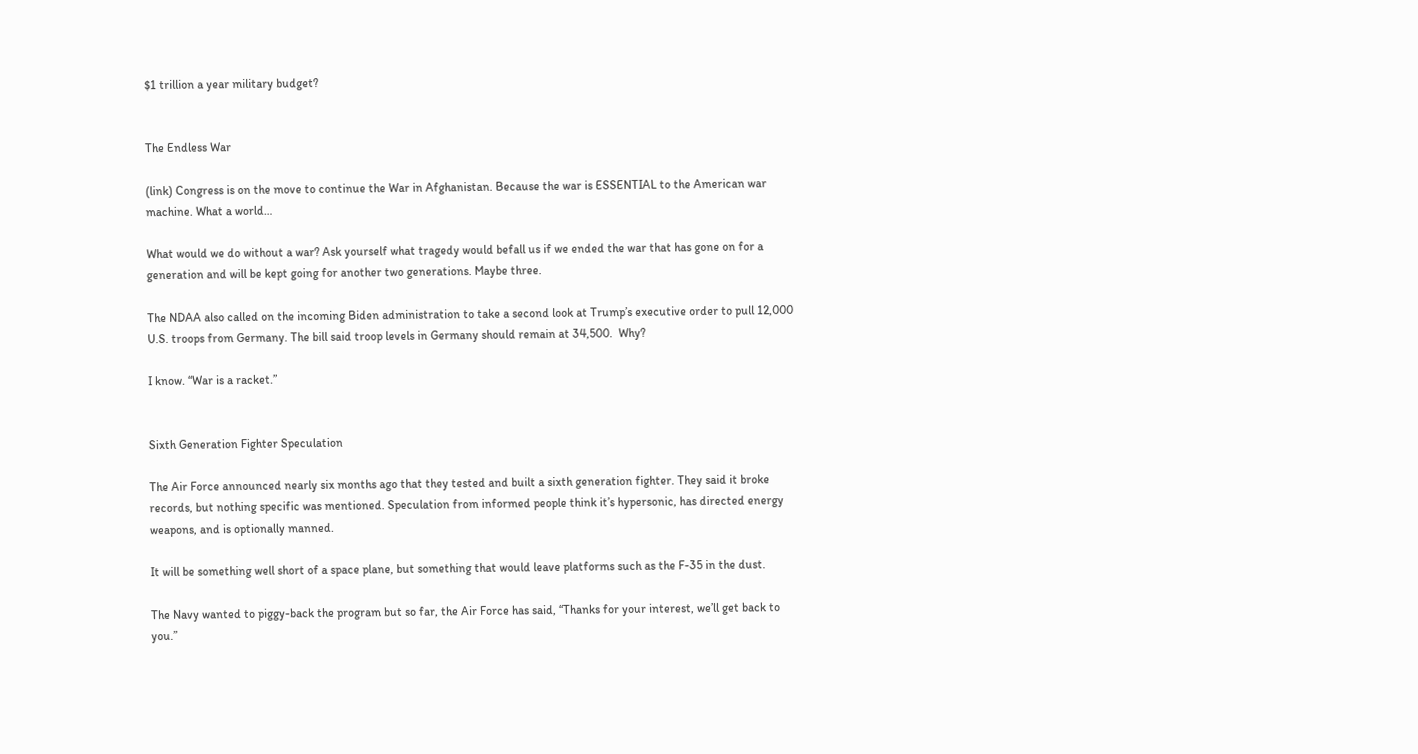$1 trillion a year military budget?


The Endless War

(link) Congress is on the move to continue the War in Afghanistan. Because the war is ESSENTIAL to the American war machine. What a world…

What would we do without a war? Ask yourself what tragedy would befall us if we ended the war that has gone on for a generation and will be kept going for another two generations. Maybe three.

The NDAA also called on the incoming Biden administration to take a second look at Trump’s executive order to pull 12,000 U.S. troops from Germany. The bill said troop levels in Germany should remain at 34,500.  Why?

I know. “War is a racket.”


Sixth Generation Fighter Speculation

The Air Force announced nearly six months ago that they tested and built a sixth generation fighter. They said it broke records, but nothing specific was mentioned. Speculation from informed people think it’s hypersonic, has directed energy weapons, and is optionally manned.

It will be something well short of a space plane, but something that would leave platforms such as the F-35 in the dust.

The Navy wanted to piggy-back the program but so far, the Air Force has said, “Thanks for your interest, we’ll get back to you.”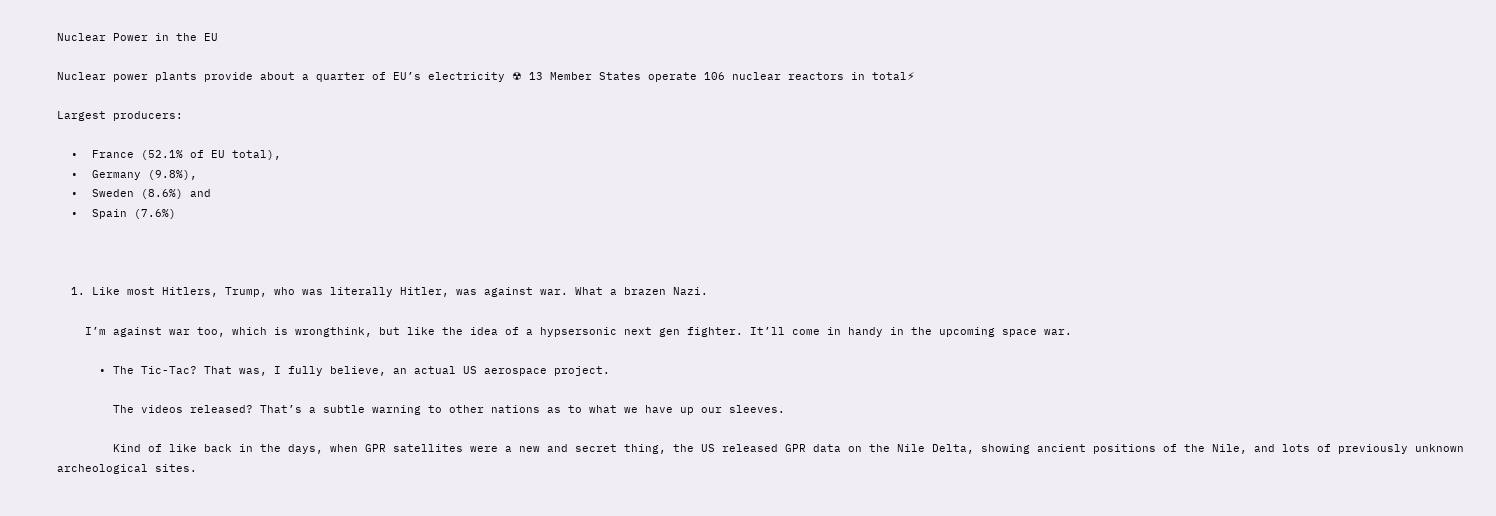Nuclear Power in the EU

Nuclear power plants provide about a quarter of EU’s electricity ☢ 13 Member States operate 106 nuclear reactors in total⚡

Largest producers:

  •  France (52.1% of EU total),
  •  Germany (9.8%),
  •  Sweden (8.6%) and
  •  Spain (7.6%)



  1. Like most Hitlers, Trump, who was literally Hitler, was against war. What a brazen Nazi.

    I’m against war too, which is wrongthink, but like the idea of a hypsersonic next gen fighter. It’ll come in handy in the upcoming space war.

      • The Tic-Tac? That was, I fully believe, an actual US aerospace project.

        The videos released? That’s a subtle warning to other nations as to what we have up our sleeves.

        Kind of like back in the days, when GPR satellites were a new and secret thing, the US released GPR data on the Nile Delta, showing ancient positions of the Nile, and lots of previously unknown archeological sites.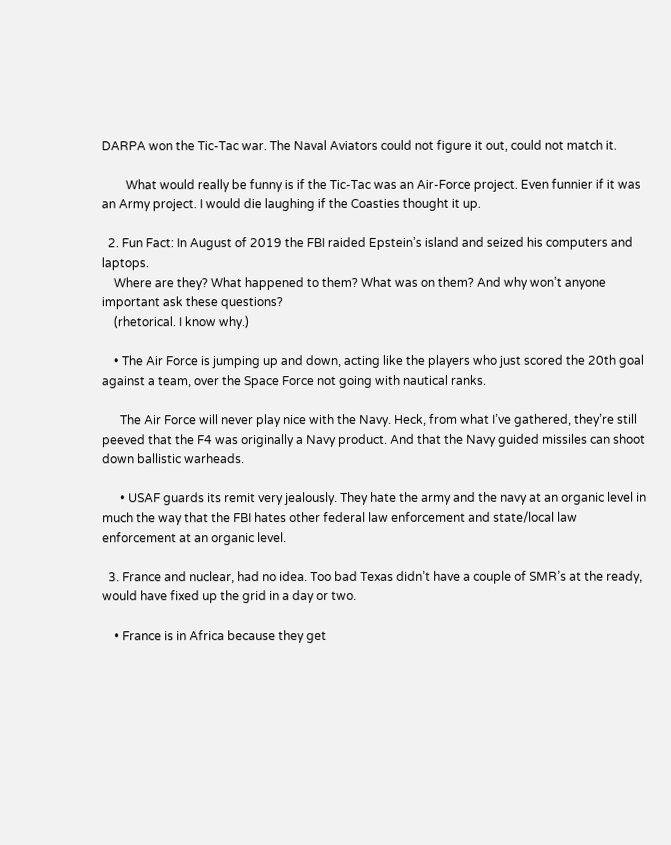DARPA won the Tic-Tac war. The Naval Aviators could not figure it out, could not match it.

        What would really be funny is if the Tic-Tac was an Air-Force project. Even funnier if it was an Army project. I would die laughing if the Coasties thought it up.

  2. Fun Fact: In August of 2019 the FBI raided Epstein’s island and seized his computers and laptops.
    Where are they? What happened to them? What was on them? And why won’t anyone important ask these questions?
    (rhetorical. I know why.)

    • The Air Force is jumping up and down, acting like the players who just scored the 20th goal against a team, over the Space Force not going with nautical ranks.

      The Air Force will never play nice with the Navy. Heck, from what I’ve gathered, they’re still peeved that the F4 was originally a Navy product. And that the Navy guided missiles can shoot down ballistic warheads.

      • USAF guards its remit very jealously. They hate the army and the navy at an organic level in much the way that the FBI hates other federal law enforcement and state/local law enforcement at an organic level.

  3. France and nuclear, had no idea. Too bad Texas didn’t have a couple of SMR’s at the ready, would have fixed up the grid in a day or two.

    • France is in Africa because they get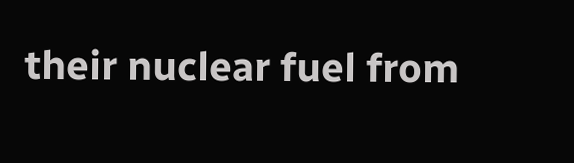their nuclear fuel from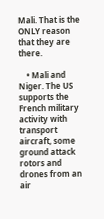Mali. That is the ONLY reason that they are there.

    • Mali and Niger. The US supports the French military activity with transport aircraft, some ground attack rotors and drones from an air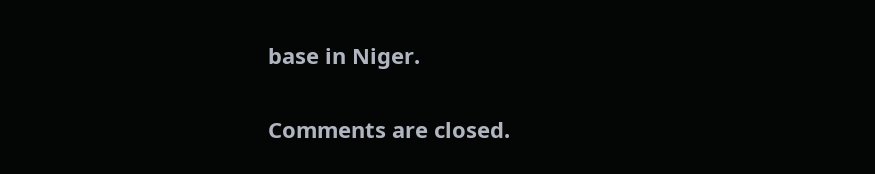base in Niger.

Comments are closed.